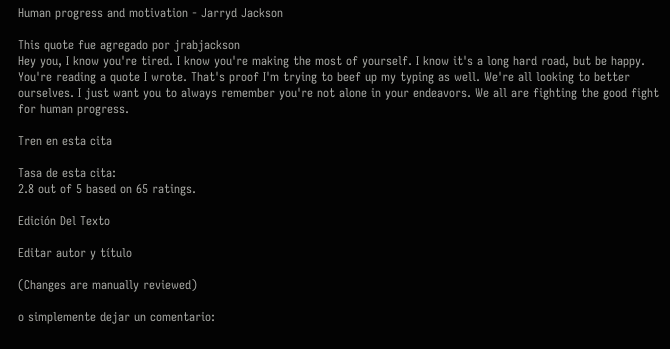Human progress and motivation - Jarryd Jackson

This quote fue agregado por jrabjackson
Hey you, I know you're tired. I know you're making the most of yourself. I know it's a long hard road, but be happy. You're reading a quote I wrote. That's proof I'm trying to beef up my typing as well. We're all looking to better ourselves. I just want you to always remember you're not alone in your endeavors. We all are fighting the good fight for human progress.

Tren en esta cita

Tasa de esta cita:
2.8 out of 5 based on 65 ratings.

Edición Del Texto

Editar autor y título

(Changes are manually reviewed)

o simplemente dejar un comentario: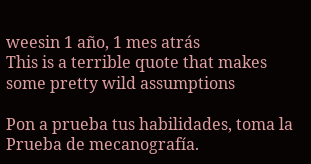weesin 1 año, 1 mes atrás
This is a terrible quote that makes some pretty wild assumptions

Pon a prueba tus habilidades, toma la Prueba de mecanografía.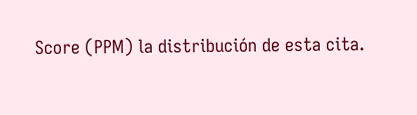Score (PPM) la distribución de esta cita.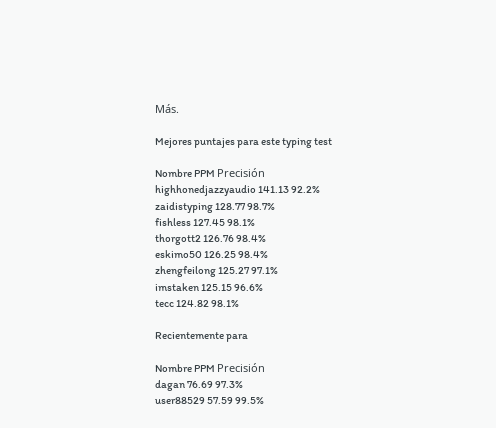Más.

Mejores puntajes para este typing test

Nombre PPM Precisión
highhonedjazzyaudio 141.13 92.2%
zaidistyping 128.77 98.7%
fishless 127.45 98.1%
thorgott2 126.76 98.4%
eskimo50 126.25 98.4%
zhengfeilong 125.27 97.1%
imstaken 125.15 96.6%
tecc 124.82 98.1%

Recientemente para

Nombre PPM Precisión
dagan 76.69 97.3%
user88529 57.59 99.5%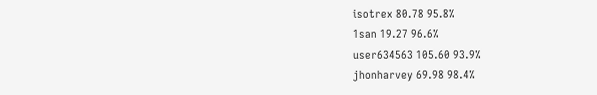isotrex 80.78 95.8%
1san 19.27 96.6%
user634563 105.60 93.9%
jhonharvey 69.98 98.4%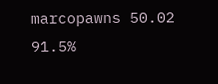marcopawns 50.02 91.5%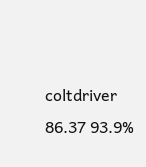coltdriver 86.37 93.9%